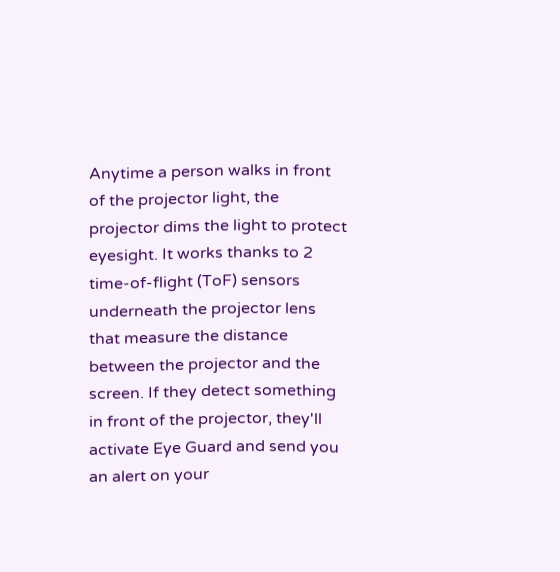Anytime a person walks in front of the projector light, the projector dims the light to protect eyesight. It works thanks to 2 time-of-flight (ToF) sensors underneath the projector lens that measure the distance between the projector and the screen. If they detect something in front of the projector, they'll activate Eye Guard and send you an alert on your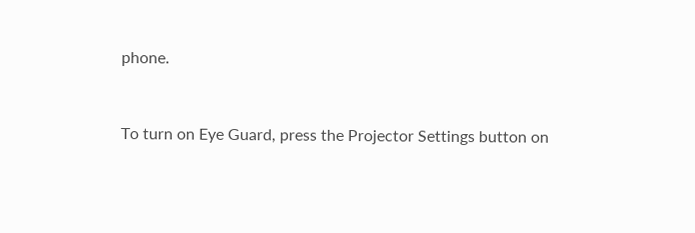phone.


To turn on Eye Guard, press the Projector Settings button on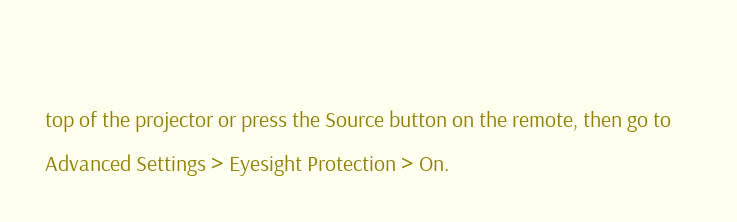top of the projector or press the Source button on the remote, then go to Advanced Settings > Eyesight Protection > On.